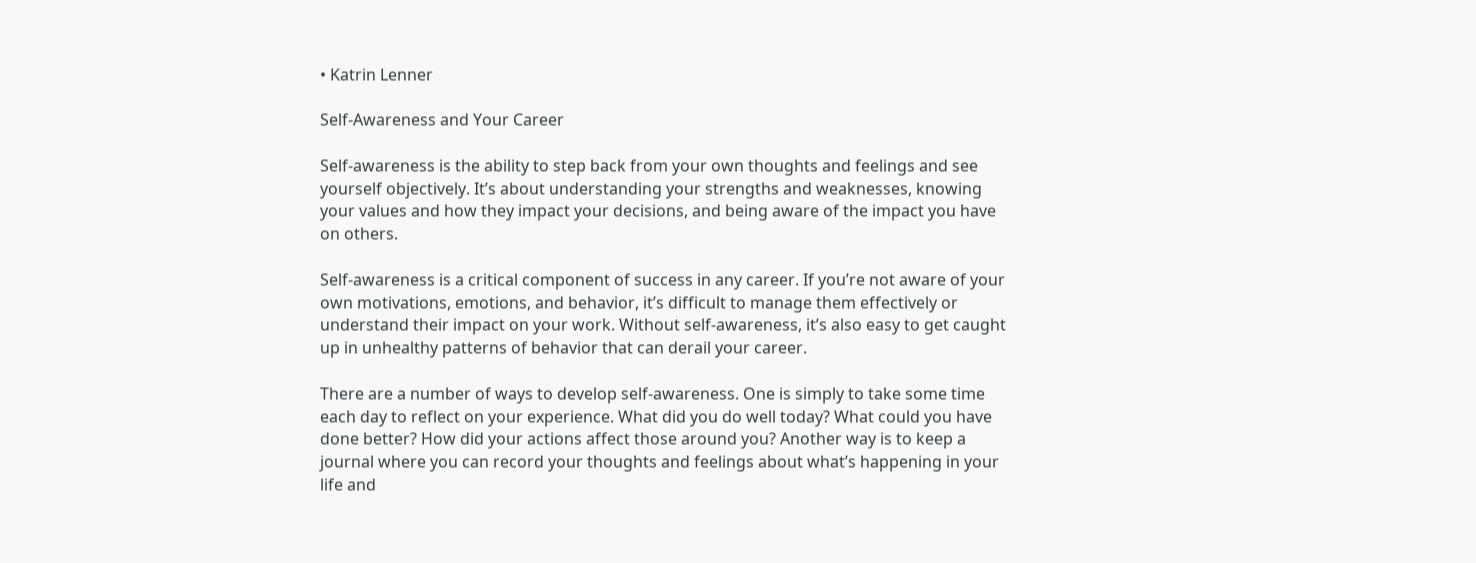• Katrin Lenner

Self-Awareness and Your Career

Self-awareness is the ability to step back from your own thoughts and feelings and see yourself objectively. It’s about understanding your strengths and weaknesses, knowing your values and how they impact your decisions, and being aware of the impact you have on others.

Self-awareness is a critical component of success in any career. If you’re not aware of your own motivations, emotions, and behavior, it’s difficult to manage them effectively or understand their impact on your work. Without self-awareness, it’s also easy to get caught up in unhealthy patterns of behavior that can derail your career.

There are a number of ways to develop self-awareness. One is simply to take some time each day to reflect on your experience. What did you do well today? What could you have done better? How did your actions affect those around you? Another way is to keep a journal where you can record your thoughts and feelings about what’s happening in your life and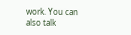work. You can also talk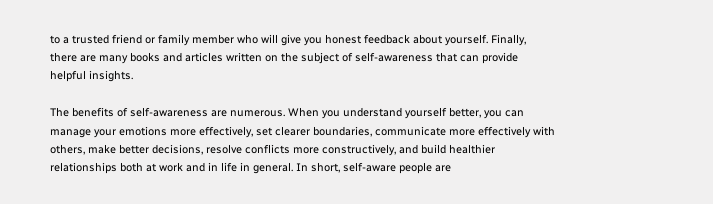to a trusted friend or family member who will give you honest feedback about yourself. Finally, there are many books and articles written on the subject of self-awareness that can provide helpful insights.

The benefits of self-awareness are numerous. When you understand yourself better, you can manage your emotions more effectively, set clearer boundaries, communicate more effectively with others, make better decisions, resolve conflicts more constructively, and build healthier relationships both at work and in life in general. In short, self-aware people are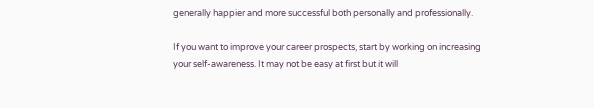generally happier and more successful both personally and professionally.

If you want to improve your career prospects, start by working on increasing your self-awareness. It may not be easy at first but it will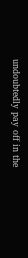undoubtedly pay off in the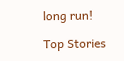long run!

Top Stories